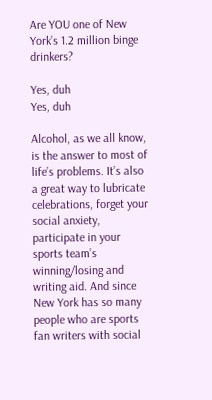Are YOU one of New York’s 1.2 million binge drinkers?

Yes, duh
Yes, duh

Alcohol, as we all know, is the answer to most of life’s problems. It’s also a great way to lubricate celebrations, forget your social anxiety, participate in your sports team’s winning/losing and writing aid. And since New York has so many people who are sports fan writers with social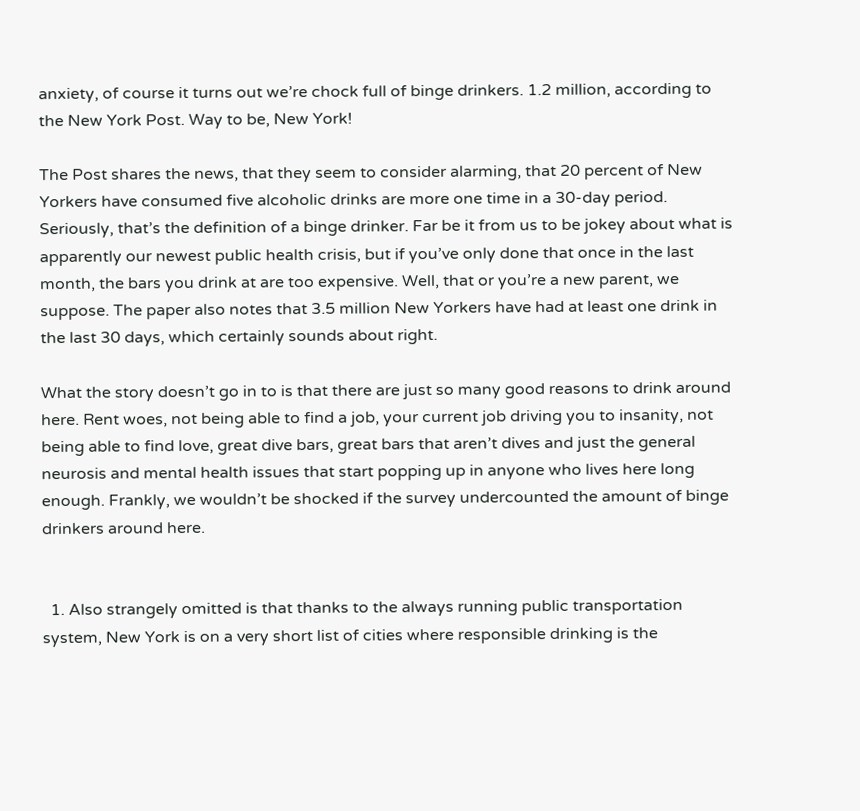anxiety, of course it turns out we’re chock full of binge drinkers. 1.2 million, according to the New York Post. Way to be, New York!

The Post shares the news, that they seem to consider alarming, that 20 percent of New Yorkers have consumed five alcoholic drinks are more one time in a 30-day period. Seriously, that’s the definition of a binge drinker. Far be it from us to be jokey about what is apparently our newest public health crisis, but if you’ve only done that once in the last month, the bars you drink at are too expensive. Well, that or you’re a new parent, we suppose. The paper also notes that 3.5 million New Yorkers have had at least one drink in the last 30 days, which certainly sounds about right.

What the story doesn’t go in to is that there are just so many good reasons to drink around here. Rent woes, not being able to find a job, your current job driving you to insanity, not being able to find love, great dive bars, great bars that aren’t dives and just the general neurosis and mental health issues that start popping up in anyone who lives here long enough. Frankly, we wouldn’t be shocked if the survey undercounted the amount of binge drinkers around here.


  1. Also strangely omitted is that thanks to the always running public transportation system, New York is on a very short list of cities where responsible drinking is the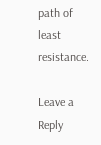path of least resistance.

Leave a Reply